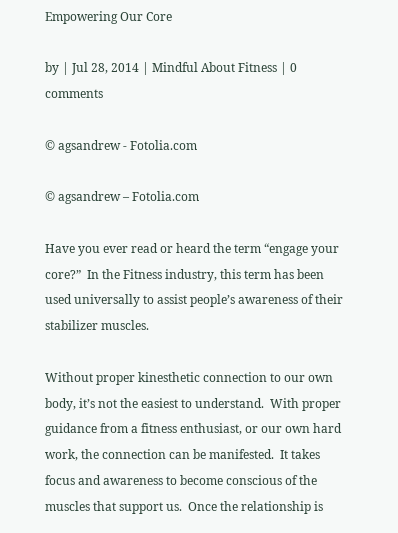Empowering Our Core

by | Jul 28, 2014 | Mindful About Fitness | 0 comments

© agsandrew - Fotolia.com

© agsandrew – Fotolia.com

Have you ever read or heard the term “engage your core?”  In the Fitness industry, this term has been used universally to assist people’s awareness of their stabilizer muscles.

Without proper kinesthetic connection to our own body, it’s not the easiest to understand.  With proper guidance from a fitness enthusiast, or our own hard work, the connection can be manifested.  It takes focus and awareness to become conscious of the muscles that support us.  Once the relationship is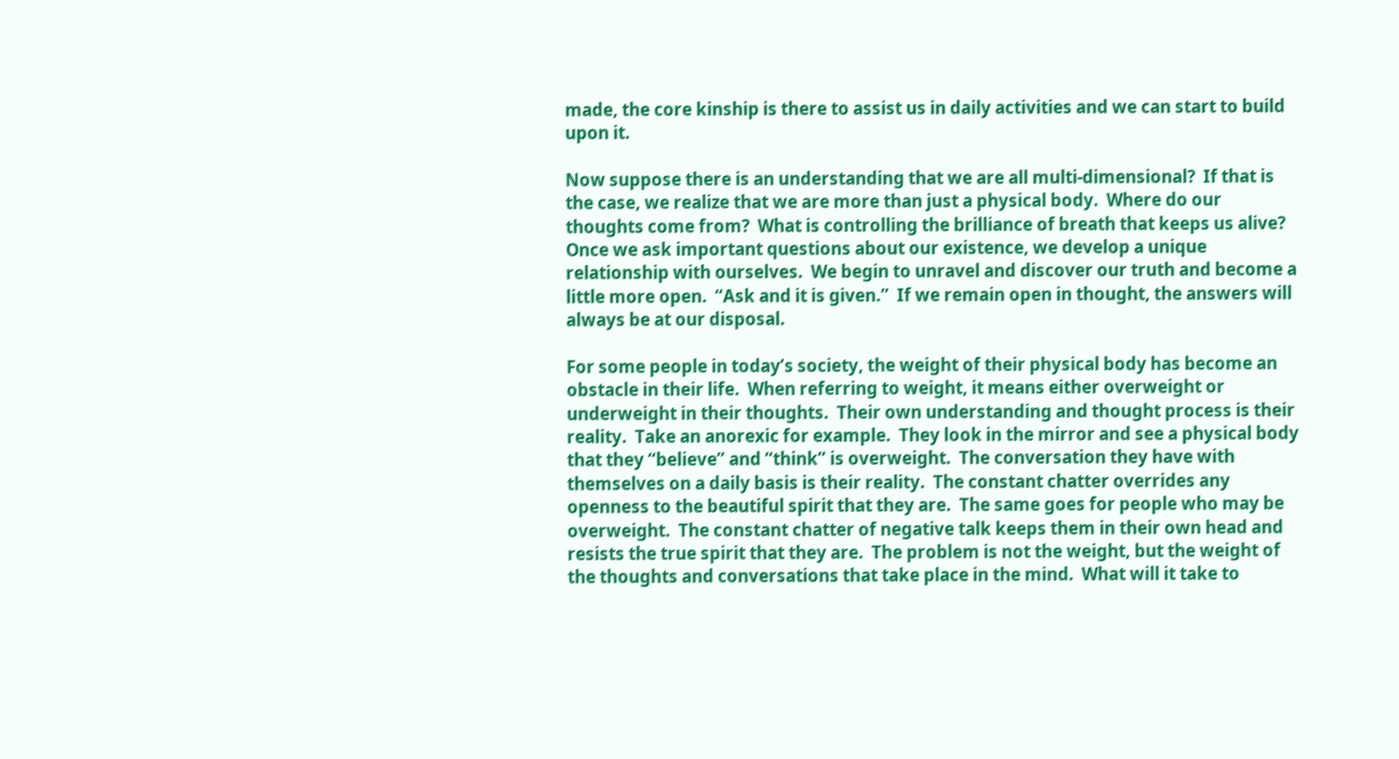made, the core kinship is there to assist us in daily activities and we can start to build upon it.

Now suppose there is an understanding that we are all multi-dimensional?  If that is the case, we realize that we are more than just a physical body.  Where do our thoughts come from?  What is controlling the brilliance of breath that keeps us alive?  Once we ask important questions about our existence, we develop a unique relationship with ourselves.  We begin to unravel and discover our truth and become a little more open.  “Ask and it is given.”  If we remain open in thought, the answers will always be at our disposal.

For some people in today’s society, the weight of their physical body has become an obstacle in their life.  When referring to weight, it means either overweight or underweight in their thoughts.  Their own understanding and thought process is their reality.  Take an anorexic for example.  They look in the mirror and see a physical body that they “believe” and “think” is overweight.  The conversation they have with themselves on a daily basis is their reality.  The constant chatter overrides any openness to the beautiful spirit that they are.  The same goes for people who may be overweight.  The constant chatter of negative talk keeps them in their own head and resists the true spirit that they are.  The problem is not the weight, but the weight of the thoughts and conversations that take place in the mind.  What will it take to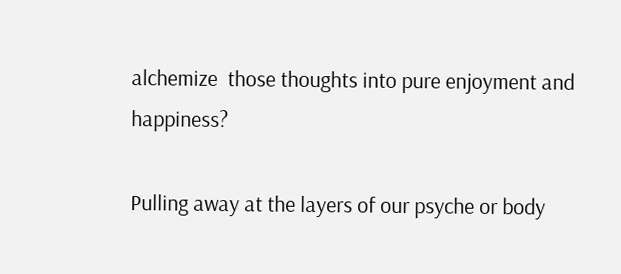alchemize  those thoughts into pure enjoyment and happiness?

Pulling away at the layers of our psyche or body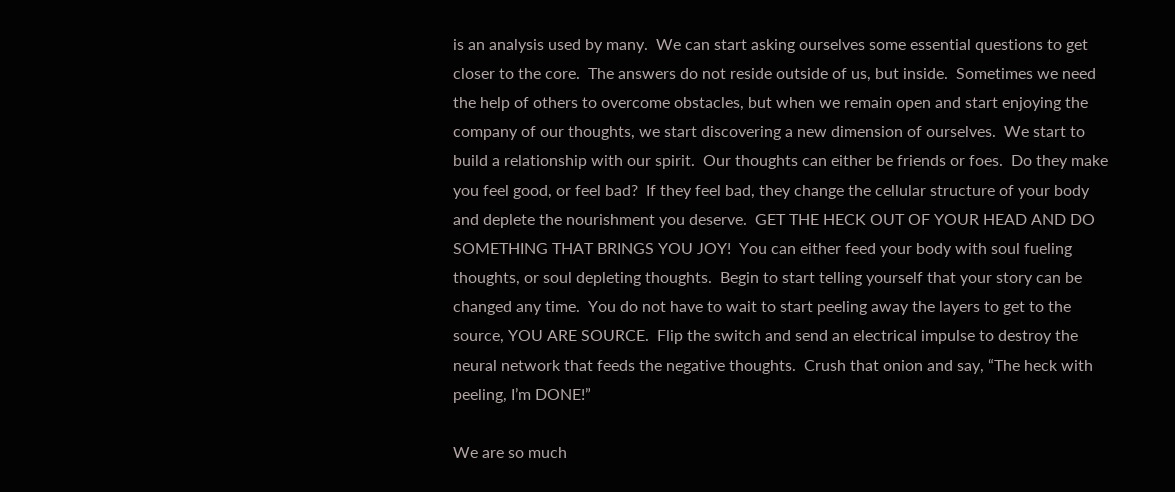is an analysis used by many.  We can start asking ourselves some essential questions to get closer to the core.  The answers do not reside outside of us, but inside.  Sometimes we need the help of others to overcome obstacles, but when we remain open and start enjoying the company of our thoughts, we start discovering a new dimension of ourselves.  We start to build a relationship with our spirit.  Our thoughts can either be friends or foes.  Do they make you feel good, or feel bad?  If they feel bad, they change the cellular structure of your body and deplete the nourishment you deserve.  GET THE HECK OUT OF YOUR HEAD AND DO SOMETHING THAT BRINGS YOU JOY!  You can either feed your body with soul fueling thoughts, or soul depleting thoughts.  Begin to start telling yourself that your story can be changed any time.  You do not have to wait to start peeling away the layers to get to the source, YOU ARE SOURCE.  Flip the switch and send an electrical impulse to destroy the neural network that feeds the negative thoughts.  Crush that onion and say, “The heck with peeling, I’m DONE!”

We are so much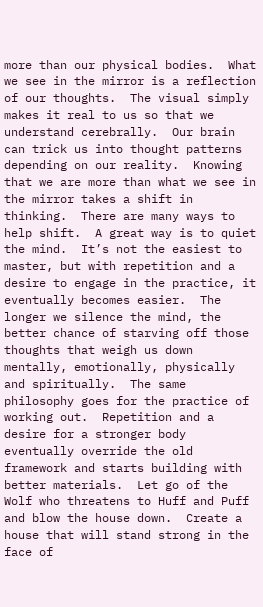more than our physical bodies.  What we see in the mirror is a reflection of our thoughts.  The visual simply makes it real to us so that we understand cerebrally.  Our brain can trick us into thought patterns depending on our reality.  Knowing that we are more than what we see in the mirror takes a shift in thinking.  There are many ways to help shift.  A great way is to quiet the mind.  It’s not the easiest to master, but with repetition and a desire to engage in the practice, it eventually becomes easier.  The longer we silence the mind, the better chance of starving off those thoughts that weigh us down mentally, emotionally, physically and spiritually.  The same philosophy goes for the practice of working out.  Repetition and a desire for a stronger body eventually override the old framework and starts building with better materials.  Let go of the Wolf who threatens to Huff and Puff and blow the house down.  Create a house that will stand strong in the face of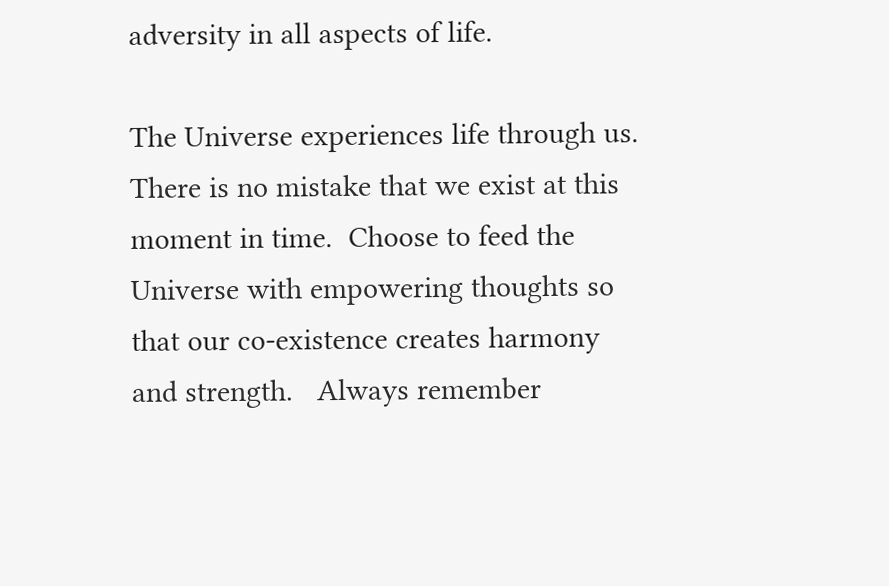adversity in all aspects of life.

The Universe experiences life through us.  There is no mistake that we exist at this moment in time.  Choose to feed the Universe with empowering thoughts so that our co-existence creates harmony and strength.   Always remember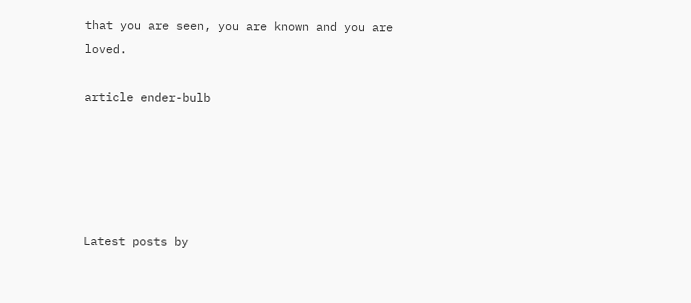that you are seen, you are known and you are loved.

article ender-bulb





Latest posts by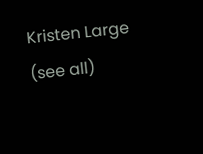Kristen Large (see all)